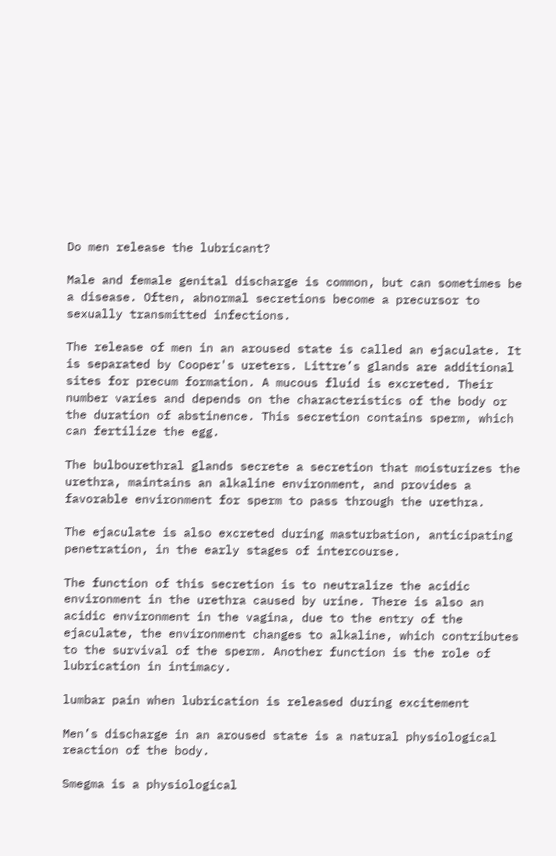Do men release the lubricant?

Male and female genital discharge is common, but can sometimes be a disease. Often, abnormal secretions become a precursor to sexually transmitted infections.

The release of men in an aroused state is called an ejaculate. It is separated by Cooper's ureters. Littre’s glands are additional sites for precum formation. A mucous fluid is excreted. Their number varies and depends on the characteristics of the body or the duration of abstinence. This secretion contains sperm, which can fertilize the egg.

The bulbourethral glands secrete a secretion that moisturizes the urethra, maintains an alkaline environment, and provides a favorable environment for sperm to pass through the urethra.

The ejaculate is also excreted during masturbation, anticipating penetration, in the early stages of intercourse.

The function of this secretion is to neutralize the acidic environment in the urethra caused by urine. There is also an acidic environment in the vagina, due to the entry of the ejaculate, the environment changes to alkaline, which contributes to the survival of the sperm. Another function is the role of lubrication in intimacy.

lumbar pain when lubrication is released during excitement

Men’s discharge in an aroused state is a natural physiological reaction of the body.

Smegma is a physiological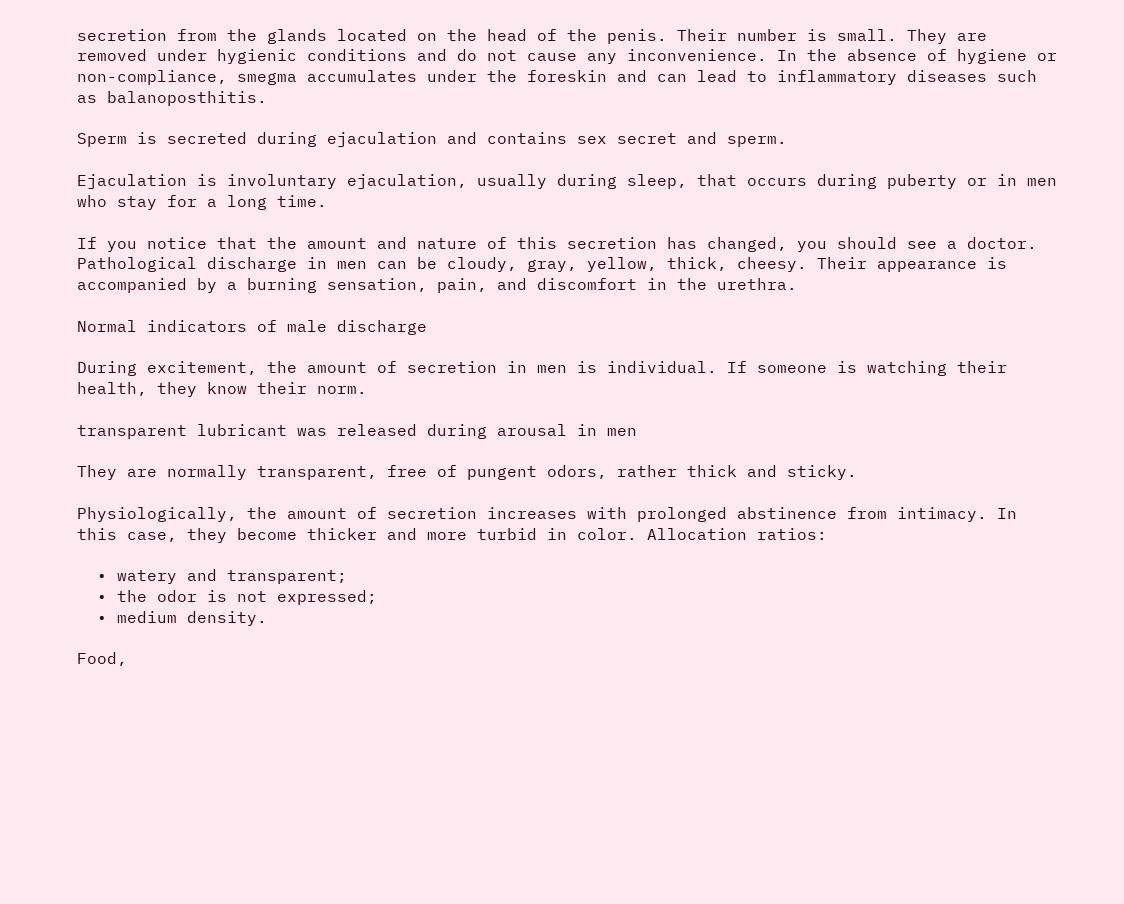secretion from the glands located on the head of the penis. Their number is small. They are removed under hygienic conditions and do not cause any inconvenience. In the absence of hygiene or non-compliance, smegma accumulates under the foreskin and can lead to inflammatory diseases such as balanoposthitis.

Sperm is secreted during ejaculation and contains sex secret and sperm.

Ejaculation is involuntary ejaculation, usually during sleep, that occurs during puberty or in men who stay for a long time.

If you notice that the amount and nature of this secretion has changed, you should see a doctor. Pathological discharge in men can be cloudy, gray, yellow, thick, cheesy. Their appearance is accompanied by a burning sensation, pain, and discomfort in the urethra.

Normal indicators of male discharge

During excitement, the amount of secretion in men is individual. If someone is watching their health, they know their norm.

transparent lubricant was released during arousal in men

They are normally transparent, free of pungent odors, rather thick and sticky.

Physiologically, the amount of secretion increases with prolonged abstinence from intimacy. In this case, they become thicker and more turbid in color. Allocation ratios:

  • watery and transparent;
  • the odor is not expressed;
  • medium density.

Food,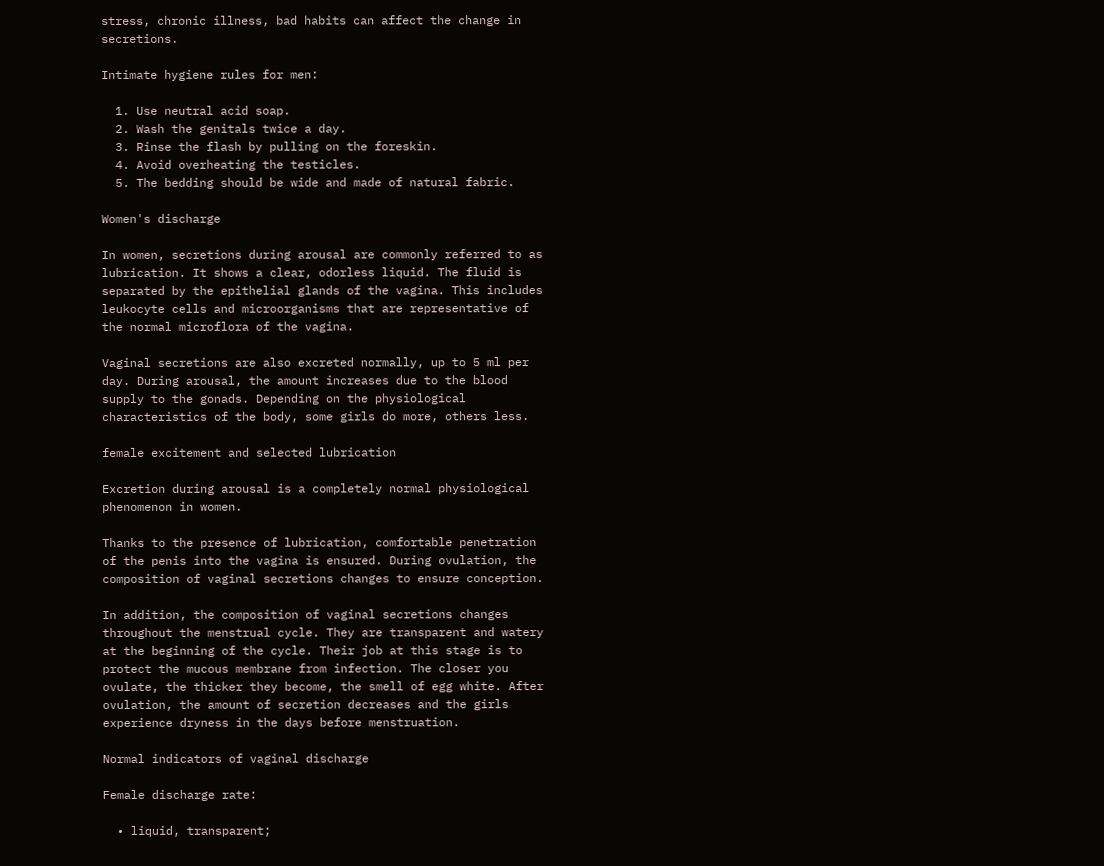stress, chronic illness, bad habits can affect the change in secretions.

Intimate hygiene rules for men:

  1. Use neutral acid soap.
  2. Wash the genitals twice a day.
  3. Rinse the flash by pulling on the foreskin.
  4. Avoid overheating the testicles.
  5. The bedding should be wide and made of natural fabric.

Women's discharge

In women, secretions during arousal are commonly referred to as lubrication. It shows a clear, odorless liquid. The fluid is separated by the epithelial glands of the vagina. This includes leukocyte cells and microorganisms that are representative of the normal microflora of the vagina.

Vaginal secretions are also excreted normally, up to 5 ml per day. During arousal, the amount increases due to the blood supply to the gonads. Depending on the physiological characteristics of the body, some girls do more, others less.

female excitement and selected lubrication

Excretion during arousal is a completely normal physiological phenomenon in women.

Thanks to the presence of lubrication, comfortable penetration of the penis into the vagina is ensured. During ovulation, the composition of vaginal secretions changes to ensure conception.

In addition, the composition of vaginal secretions changes throughout the menstrual cycle. They are transparent and watery at the beginning of the cycle. Their job at this stage is to protect the mucous membrane from infection. The closer you ovulate, the thicker they become, the smell of egg white. After ovulation, the amount of secretion decreases and the girls experience dryness in the days before menstruation.

Normal indicators of vaginal discharge

Female discharge rate:

  • liquid, transparent;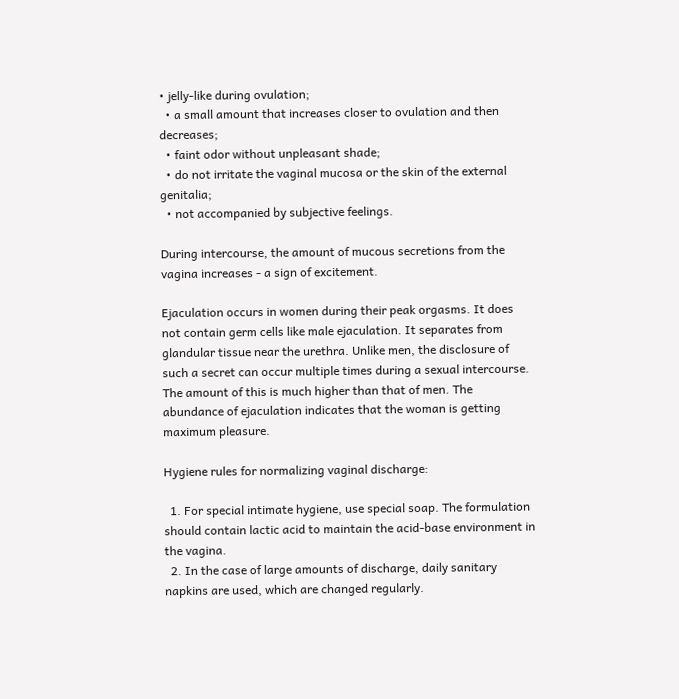• jelly-like during ovulation;
  • a small amount that increases closer to ovulation and then decreases;
  • faint odor without unpleasant shade;
  • do not irritate the vaginal mucosa or the skin of the external genitalia;
  • not accompanied by subjective feelings.

During intercourse, the amount of mucous secretions from the vagina increases - a sign of excitement.

Ejaculation occurs in women during their peak orgasms. It does not contain germ cells like male ejaculation. It separates from glandular tissue near the urethra. Unlike men, the disclosure of such a secret can occur multiple times during a sexual intercourse. The amount of this is much higher than that of men. The abundance of ejaculation indicates that the woman is getting maximum pleasure.

Hygiene rules for normalizing vaginal discharge:

  1. For special intimate hygiene, use special soap. The formulation should contain lactic acid to maintain the acid-base environment in the vagina.
  2. In the case of large amounts of discharge, daily sanitary napkins are used, which are changed regularly.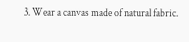3. Wear a canvas made of natural fabric.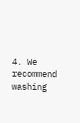4. We recommend washing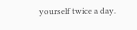yourself twice a day.